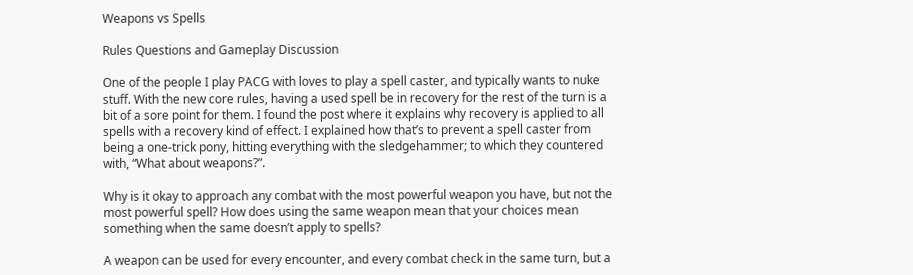Weapons vs Spells

Rules Questions and Gameplay Discussion

One of the people I play PACG with loves to play a spell caster, and typically wants to nuke stuff. With the new core rules, having a used spell be in recovery for the rest of the turn is a bit of a sore point for them. I found the post where it explains why recovery is applied to all spells with a recovery kind of effect. I explained how that’s to prevent a spell caster from being a one-trick pony, hitting everything with the sledgehammer; to which they countered with, “What about weapons?”.

Why is it okay to approach any combat with the most powerful weapon you have, but not the most powerful spell? How does using the same weapon mean that your choices mean something when the same doesn’t apply to spells?

A weapon can be used for every encounter, and every combat check in the same turn, but a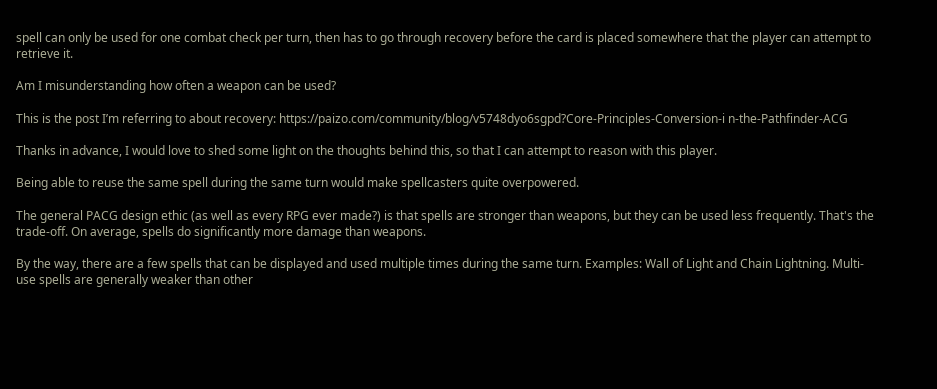spell can only be used for one combat check per turn, then has to go through recovery before the card is placed somewhere that the player can attempt to retrieve it.

Am I misunderstanding how often a weapon can be used?

This is the post I’m referring to about recovery: https://paizo.com/community/blog/v5748dyo6sgpd?Core-Principles-Conversion-i n-the-Pathfinder-ACG

Thanks in advance, I would love to shed some light on the thoughts behind this, so that I can attempt to reason with this player.

Being able to reuse the same spell during the same turn would make spellcasters quite overpowered.

The general PACG design ethic (as well as every RPG ever made?) is that spells are stronger than weapons, but they can be used less frequently. That's the trade-off. On average, spells do significantly more damage than weapons.

By the way, there are a few spells that can be displayed and used multiple times during the same turn. Examples: Wall of Light and Chain Lightning. Multi-use spells are generally weaker than other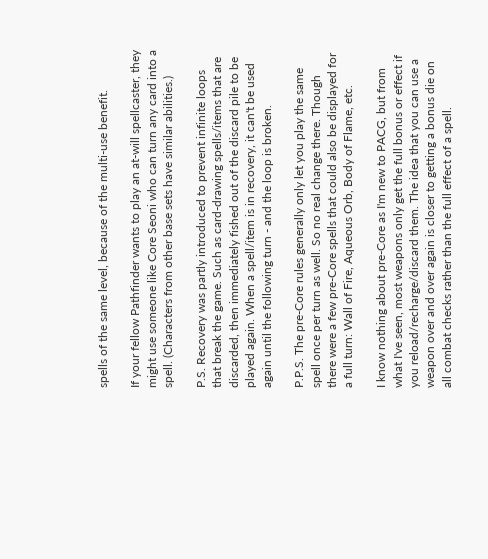spells of the same level, because of the multi-use benefit.

If your fellow Pathfinder wants to play an at-will spellcaster, they might use someone like Core Seoni who can turn any card into a spell. (Characters from other base sets have similar abilities.)

P.S. Recovery was partly introduced to prevent infinite loops that break the game. Such as card-drawing spells/items that are discarded, then immediately fished out of the discard pile to be played again. When a spell/item is in recovery, it can't be used again until the following turn - and the loop is broken.

P.P.S. The pre-Core rules generally only let you play the same spell once per turn as well. So no real change there. Though there were a few pre-Core spells that could also be displayed for a full turn: Wall of Fire, Aqueous Orb, Body of Flame, etc.

I know nothing about pre-Core as I'm new to PACG, but from what I've seen, most weapons only get the full bonus or effect if you reload/recharge/discard them. The idea that you can use a weapon over and over again is closer to getting a bonus die on all combat checks rather than the full effect of a spell.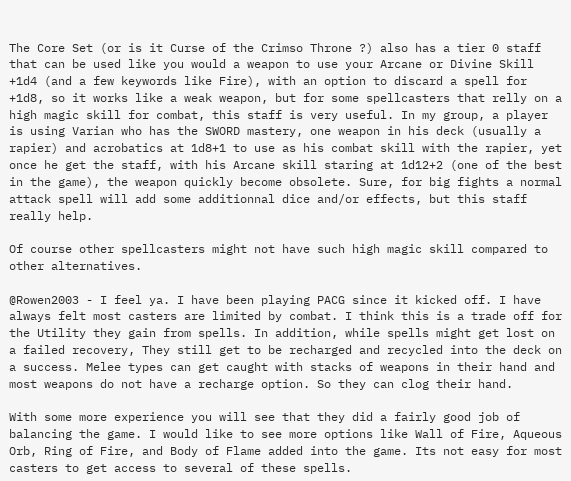The Core Set (or is it Curse of the Crimso Throne ?) also has a tier 0 staff that can be used like you would a weapon to use your Arcane or Divine Skill +1d4 (and a few keywords like Fire), with an option to discard a spell for +1d8, so it works like a weak weapon, but for some spellcasters that relly on a high magic skill for combat, this staff is very useful. In my group, a player is using Varian who has the SWORD mastery, one weapon in his deck (usually a rapier) and acrobatics at 1d8+1 to use as his combat skill with the rapier, yet once he get the staff, with his Arcane skill staring at 1d12+2 (one of the best in the game), the weapon quickly become obsolete. Sure, for big fights a normal attack spell will add some additionnal dice and/or effects, but this staff really help.

Of course other spellcasters might not have such high magic skill compared to other alternatives.

@Rowen2003 - I feel ya. I have been playing PACG since it kicked off. I have always felt most casters are limited by combat. I think this is a trade off for the Utility they gain from spells. In addition, while spells might get lost on a failed recovery, They still get to be recharged and recycled into the deck on a success. Melee types can get caught with stacks of weapons in their hand and most weapons do not have a recharge option. So they can clog their hand.

With some more experience you will see that they did a fairly good job of balancing the game. I would like to see more options like Wall of Fire, Aqueous Orb, Ring of Fire, and Body of Flame added into the game. Its not easy for most casters to get access to several of these spells.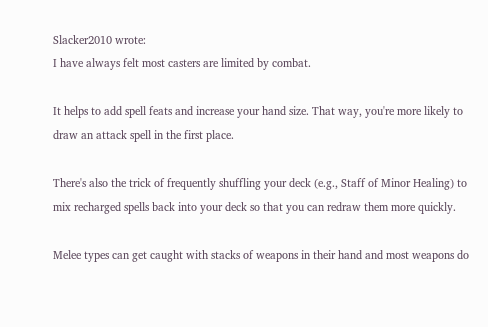Slacker2010 wrote:
I have always felt most casters are limited by combat.

It helps to add spell feats and increase your hand size. That way, you're more likely to draw an attack spell in the first place.

There's also the trick of frequently shuffling your deck (e.g., Staff of Minor Healing) to mix recharged spells back into your deck so that you can redraw them more quickly.

Melee types can get caught with stacks of weapons in their hand and most weapons do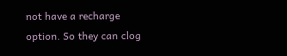not have a recharge option. So they can clog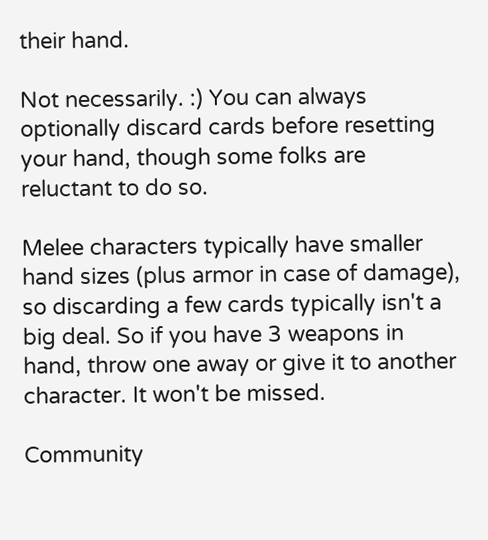their hand.

Not necessarily. :) You can always optionally discard cards before resetting your hand, though some folks are reluctant to do so.

Melee characters typically have smaller hand sizes (plus armor in case of damage), so discarding a few cards typically isn't a big deal. So if you have 3 weapons in hand, throw one away or give it to another character. It won't be missed.

Community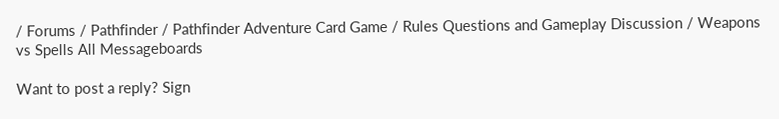/ Forums / Pathfinder / Pathfinder Adventure Card Game / Rules Questions and Gameplay Discussion / Weapons vs Spells All Messageboards

Want to post a reply? Sign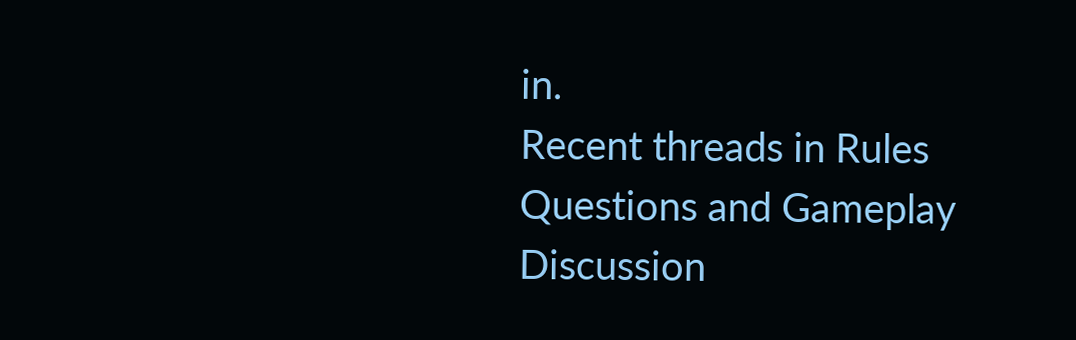in.
Recent threads in Rules Questions and Gameplay Discussion